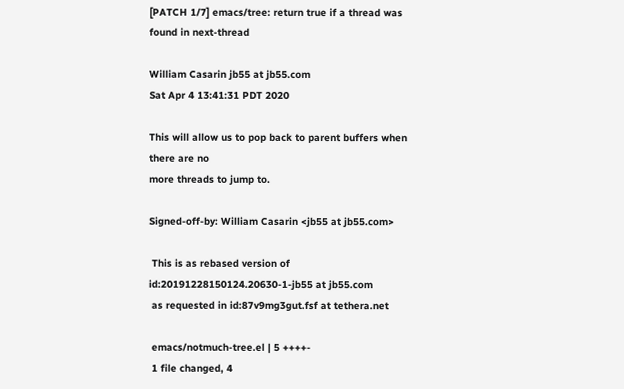[PATCH 1/7] emacs/tree: return true if a thread was found in next-thread

William Casarin jb55 at jb55.com
Sat Apr 4 13:41:31 PDT 2020

This will allow us to pop back to parent buffers when there are no
more threads to jump to.

Signed-off-by: William Casarin <jb55 at jb55.com>

 This is as rebased version of id:20191228150124.20630-1-jb55 at jb55.com
 as requested in id:87v9mg3gut.fsf at tethera.net

 emacs/notmuch-tree.el | 5 ++++-
 1 file changed, 4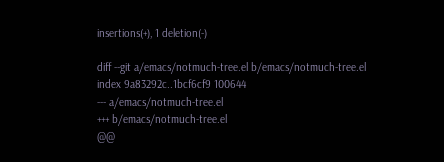insertions(+), 1 deletion(-)

diff --git a/emacs/notmuch-tree.el b/emacs/notmuch-tree.el
index 9a83292c..1bcf6cf9 100644
--- a/emacs/notmuch-tree.el
+++ b/emacs/notmuch-tree.el
@@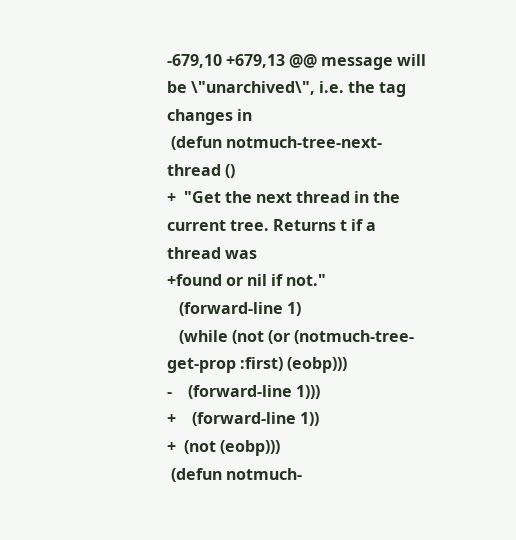-679,10 +679,13 @@ message will be \"unarchived\", i.e. the tag changes in
 (defun notmuch-tree-next-thread ()
+  "Get the next thread in the current tree. Returns t if a thread was
+found or nil if not."
   (forward-line 1)
   (while (not (or (notmuch-tree-get-prop :first) (eobp)))
-    (forward-line 1)))
+    (forward-line 1))
+  (not (eobp)))
 (defun notmuch-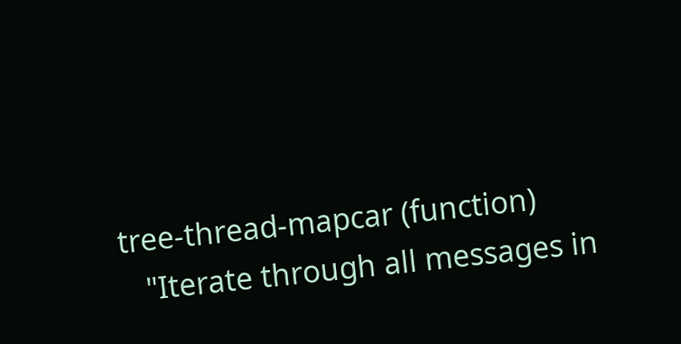tree-thread-mapcar (function)
   "Iterate through all messages in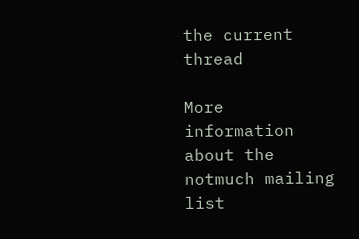the current thread

More information about the notmuch mailing list